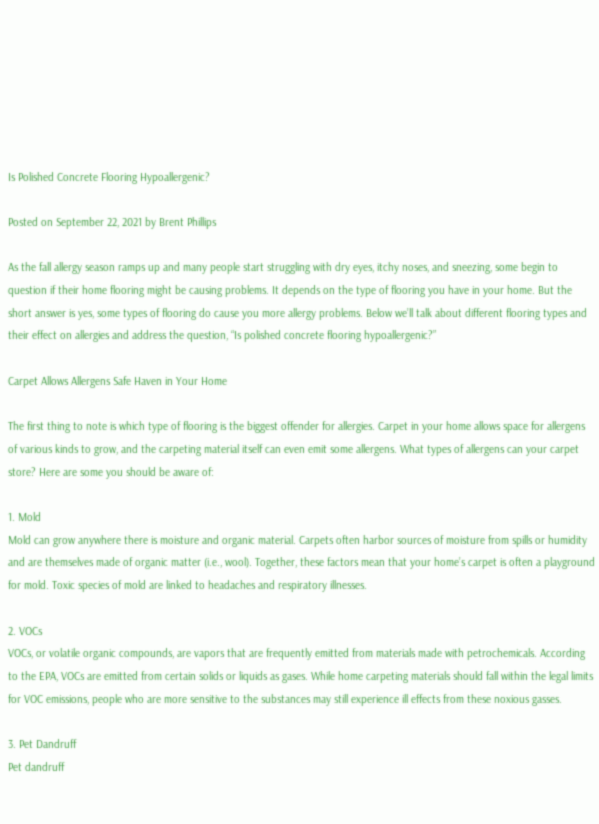Is Polished Concrete Flooring Hypoallergenic?

Posted on September 22, 2021 by Brent Phillips

As the fall allergy season ramps up and many people start struggling with dry eyes, itchy noses, and sneezing, some begin to question if their home flooring might be causing problems. It depends on the type of flooring you have in your home. But the short answer is yes, some types of flooring do cause you more allergy problems. Below we’ll talk about different flooring types and their effect on allergies and address the question, “Is polished concrete flooring hypoallergenic?”

Carpet Allows Allergens Safe Haven in Your Home

The first thing to note is which type of flooring is the biggest offender for allergies. Carpet in your home allows space for allergens of various kinds to grow, and the carpeting material itself can even emit some allergens. What types of allergens can your carpet store? Here are some you should be aware of:

1. Mold
Mold can grow anywhere there is moisture and organic material. Carpets often harbor sources of moisture from spills or humidity and are themselves made of organic matter (i.e., wool). Together, these factors mean that your home’s carpet is often a playground for mold. Toxic species of mold are linked to headaches and respiratory illnesses.

2. VOCs
VOCs, or volatile organic compounds, are vapors that are frequently emitted from materials made with petrochemicals. According to the EPA, VOCs are emitted from certain solids or liquids as gases. While home carpeting materials should fall within the legal limits for VOC emissions, people who are more sensitive to the substances may still experience ill effects from these noxious gasses.

3. Pet Dandruff
Pet dandruff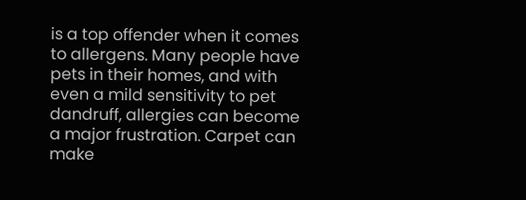is a top offender when it comes to allergens. Many people have pets in their homes, and with even a mild sensitivity to pet dandruff, allergies can become a major frustration. Carpet can make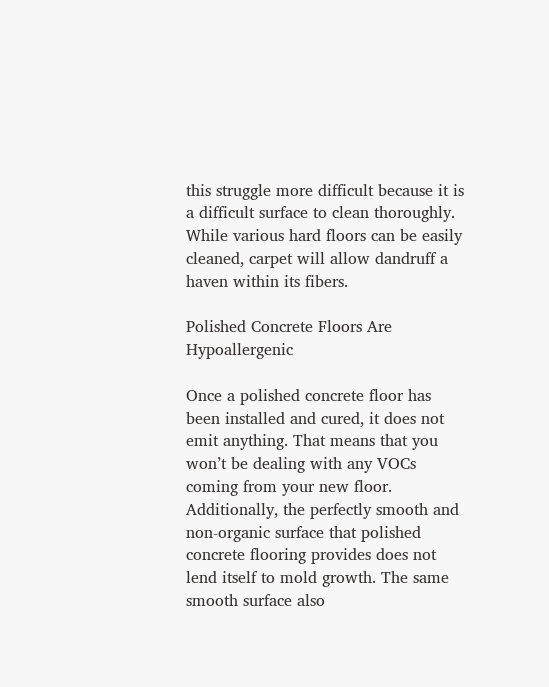this struggle more difficult because it is a difficult surface to clean thoroughly. While various hard floors can be easily cleaned, carpet will allow dandruff a haven within its fibers.

Polished Concrete Floors Are Hypoallergenic

Once a polished concrete floor has been installed and cured, it does not emit anything. That means that you won’t be dealing with any VOCs coming from your new floor. Additionally, the perfectly smooth and non-organic surface that polished concrete flooring provides does not lend itself to mold growth. The same smooth surface also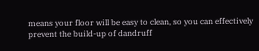means your floor will be easy to clean, so you can effectively prevent the build-up of dandruff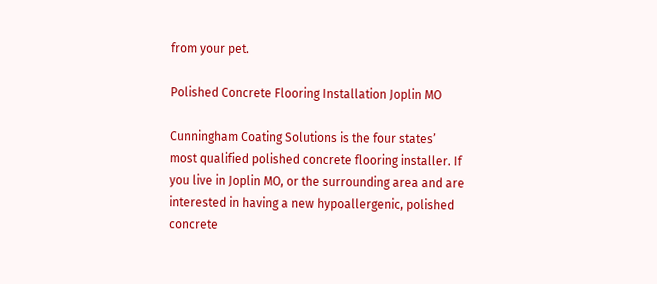from your pet.

Polished Concrete Flooring Installation Joplin MO

Cunningham Coating Solutions is the four states’ most qualified polished concrete flooring installer. If you live in Joplin MO, or the surrounding area and are interested in having a new hypoallergenic, polished concrete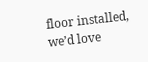floor installed, we’d love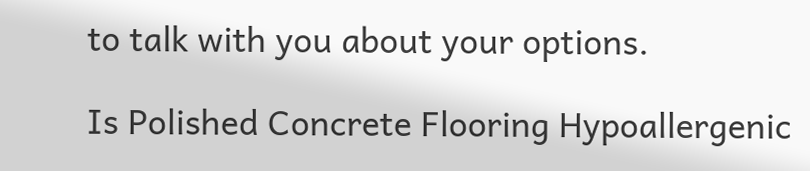to talk with you about your options.

Is Polished Concrete Flooring Hypoallergenic